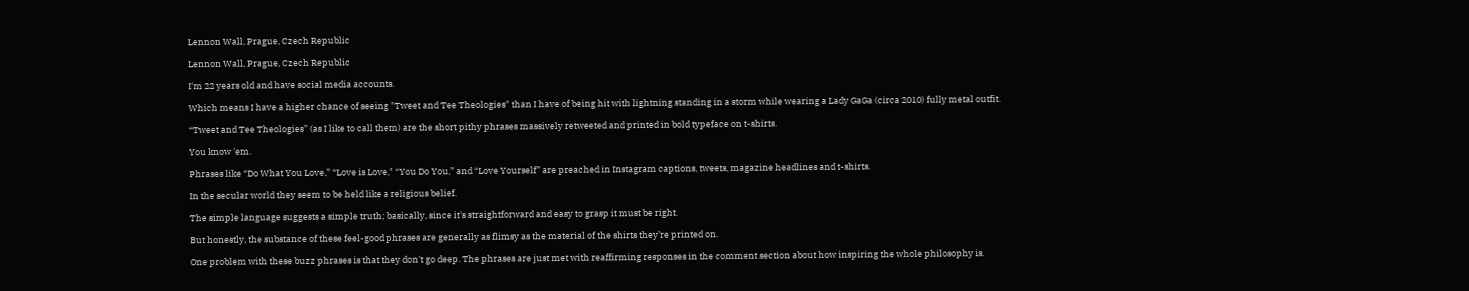Lennon Wall, Prague, Czech Republic

Lennon Wall, Prague, Czech Republic

I'm 22 years old and have social media accounts.

Which means I have a higher chance of seeing "Tweet and Tee Theologies" than I have of being hit with lightning standing in a storm while wearing a Lady GaGa (circa 2010) fully metal outfit.

“Tweet and Tee Theologies” (as I like to call them) are the short pithy phrases massively retweeted and printed in bold typeface on t-shirts.

You know 'em.

Phrases like “Do What You Love,” “Love is Love," “You Do You,” and “Love Yourself” are preached in Instagram captions, tweets, magazine headlines and t-shirts.

In the secular world they seem to be held like a religious belief.

The simple language suggests a simple truth; basically, since it's straightforward and easy to grasp it must be right.

But honestly, the substance of these feel-good phrases are generally as flimsy as the material of the shirts they’re printed on.

One problem with these buzz phrases is that they don't go deep. The phrases are just met with reaffirming responses in the comment section about how inspiring the whole philosophy is.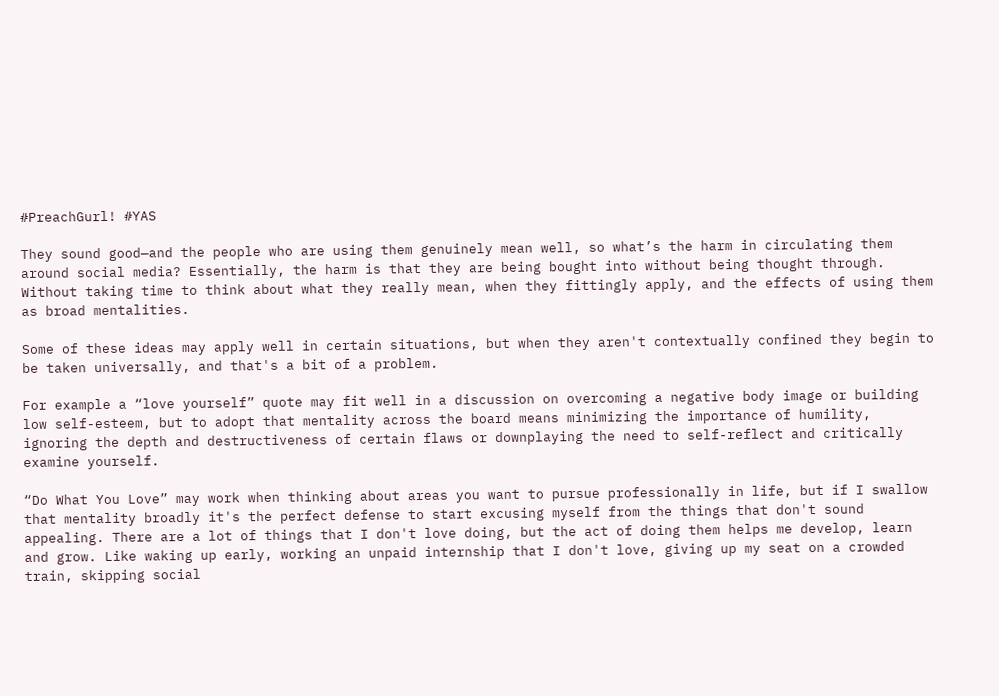#PreachGurl! #YAS

They sound good—and the people who are using them genuinely mean well, so what’s the harm in circulating them around social media? Essentially, the harm is that they are being bought into without being thought through. Without taking time to think about what they really mean, when they fittingly apply, and the effects of using them as broad mentalities.

Some of these ideas may apply well in certain situations, but when they aren't contextually confined they begin to be taken universally, and that's a bit of a problem.

For example a “love yourself” quote may fit well in a discussion on overcoming a negative body image or building low self-esteem, but to adopt that mentality across the board means minimizing the importance of humility, ignoring the depth and destructiveness of certain flaws or downplaying the need to self-reflect and critically examine yourself.

“Do What You Love” may work when thinking about areas you want to pursue professionally in life, but if I swallow that mentality broadly it's the perfect defense to start excusing myself from the things that don't sound appealing. There are a lot of things that I don't love doing, but the act of doing them helps me develop, learn and grow. Like waking up early, working an unpaid internship that I don't love, giving up my seat on a crowded train, skipping social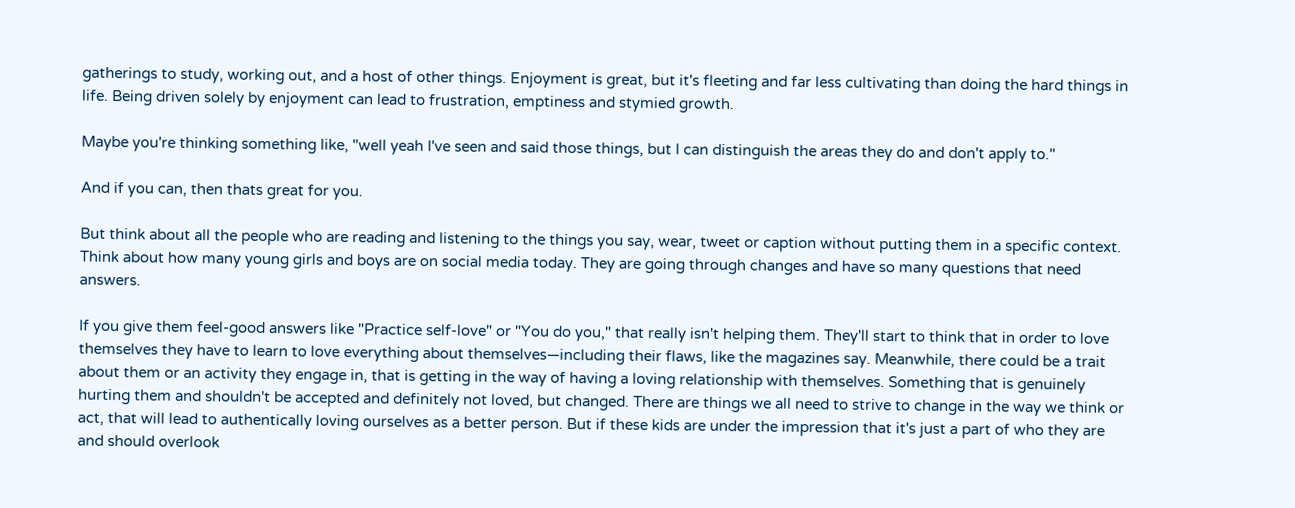gatherings to study, working out, and a host of other things. Enjoyment is great, but it's fleeting and far less cultivating than doing the hard things in life. Being driven solely by enjoyment can lead to frustration, emptiness and stymied growth.

Maybe you're thinking something like, "well yeah I've seen and said those things, but I can distinguish the areas they do and don't apply to."

And if you can, then thats great for you.

But think about all the people who are reading and listening to the things you say, wear, tweet or caption without putting them in a specific context. Think about how many young girls and boys are on social media today. They are going through changes and have so many questions that need answers.

If you give them feel-good answers like "Practice self-love" or "You do you," that really isn't helping them. They'll start to think that in order to love themselves they have to learn to love everything about themselves—including their flaws, like the magazines say. Meanwhile, there could be a trait about them or an activity they engage in, that is getting in the way of having a loving relationship with themselves. Something that is genuinely hurting them and shouldn't be accepted and definitely not loved, but changed. There are things we all need to strive to change in the way we think or act, that will lead to authentically loving ourselves as a better person. But if these kids are under the impression that it's just a part of who they are and should overlook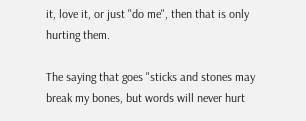it, love it, or just "do me", then that is only hurting them.

The saying that goes "sticks and stones may break my bones, but words will never hurt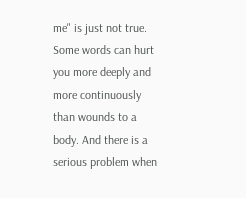me" is just not true. Some words can hurt you more deeply and more continuously than wounds to a body. And there is a serious problem when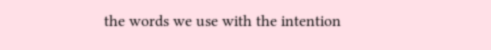the words we use with the intention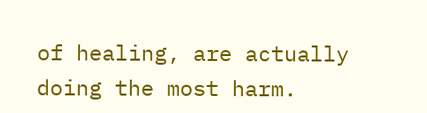of healing, are actually doing the most harm.